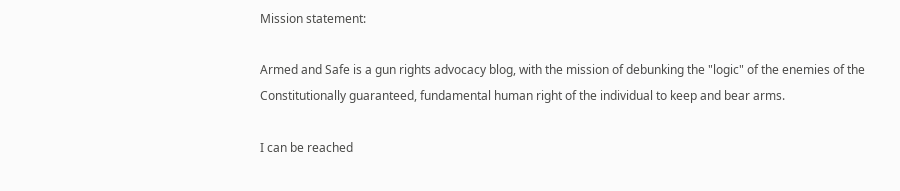Mission statement:

Armed and Safe is a gun rights advocacy blog, with the mission of debunking the "logic" of the enemies of the Constitutionally guaranteed, fundamental human right of the individual to keep and bear arms.

I can be reached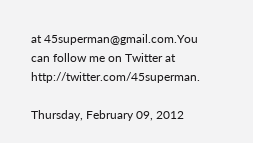at 45superman@gmail.com.You can follow me on Twitter at http://twitter.com/45superman.

Thursday, February 09, 2012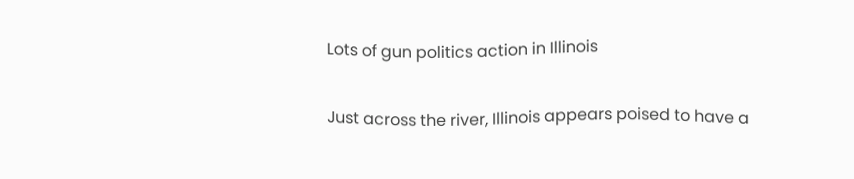Lots of gun politics action in Illinois

Just across the river, Illinois appears poised to have a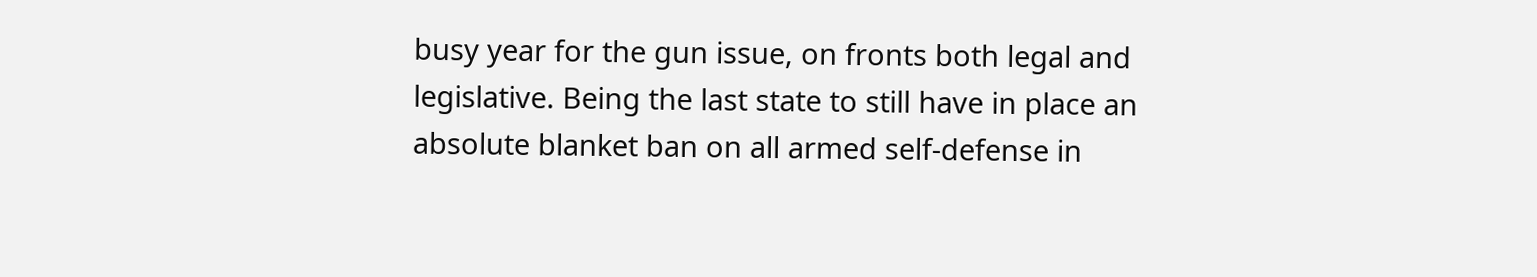busy year for the gun issue, on fronts both legal and legislative. Being the last state to still have in place an absolute blanket ban on all armed self-defense in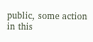public, some action in this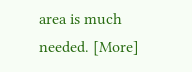area is much needed. [More]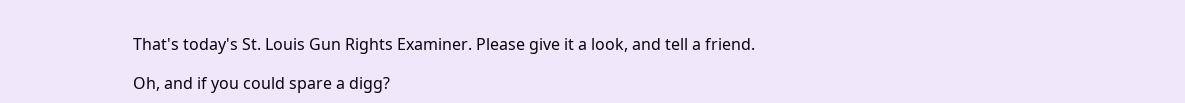That's today's St. Louis Gun Rights Examiner. Please give it a look, and tell a friend.

Oh, and if you could spare a digg?